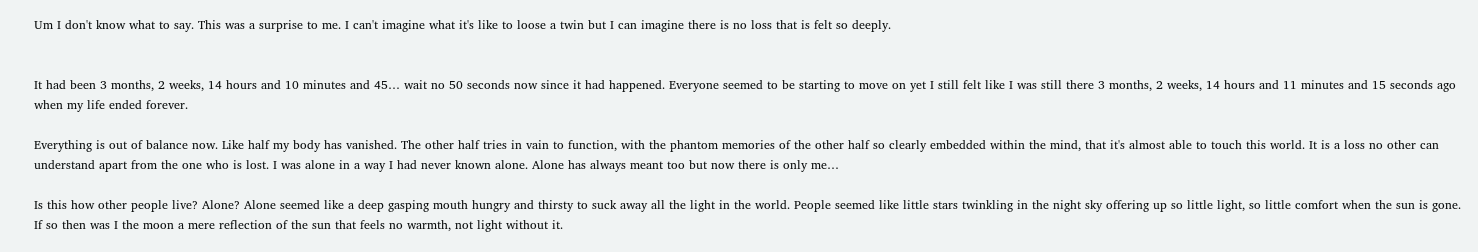Um I don't know what to say. This was a surprise to me. I can't imagine what it's like to loose a twin but I can imagine there is no loss that is felt so deeply.


It had been 3 months, 2 weeks, 14 hours and 10 minutes and 45… wait no 50 seconds now since it had happened. Everyone seemed to be starting to move on yet I still felt like I was still there 3 months, 2 weeks, 14 hours and 11 minutes and 15 seconds ago when my life ended forever.

Everything is out of balance now. Like half my body has vanished. The other half tries in vain to function, with the phantom memories of the other half so clearly embedded within the mind, that it's almost able to touch this world. It is a loss no other can understand apart from the one who is lost. I was alone in a way I had never known alone. Alone has always meant too but now there is only me…

Is this how other people live? Alone? Alone seemed like a deep gasping mouth hungry and thirsty to suck away all the light in the world. People seemed like little stars twinkling in the night sky offering up so little light, so little comfort when the sun is gone. If so then was I the moon a mere reflection of the sun that feels no warmth, not light without it.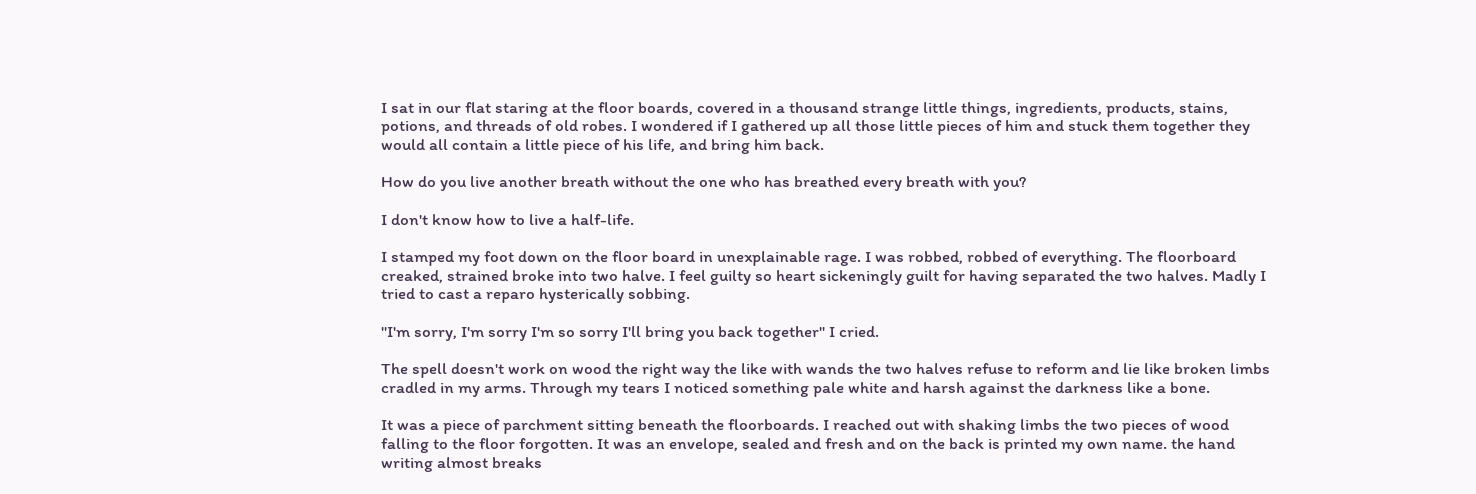I sat in our flat staring at the floor boards, covered in a thousand strange little things, ingredients, products, stains, potions, and threads of old robes. I wondered if I gathered up all those little pieces of him and stuck them together they would all contain a little piece of his life, and bring him back.

How do you live another breath without the one who has breathed every breath with you?

I don't know how to live a half-life.

I stamped my foot down on the floor board in unexplainable rage. I was robbed, robbed of everything. The floorboard creaked, strained broke into two halve. I feel guilty so heart sickeningly guilt for having separated the two halves. Madly I tried to cast a reparo hysterically sobbing.

"I'm sorry, I'm sorry I'm so sorry I'll bring you back together" I cried.

The spell doesn't work on wood the right way the like with wands the two halves refuse to reform and lie like broken limbs cradled in my arms. Through my tears I noticed something pale white and harsh against the darkness like a bone.

It was a piece of parchment sitting beneath the floorboards. I reached out with shaking limbs the two pieces of wood falling to the floor forgotten. It was an envelope, sealed and fresh and on the back is printed my own name. the hand writing almost breaks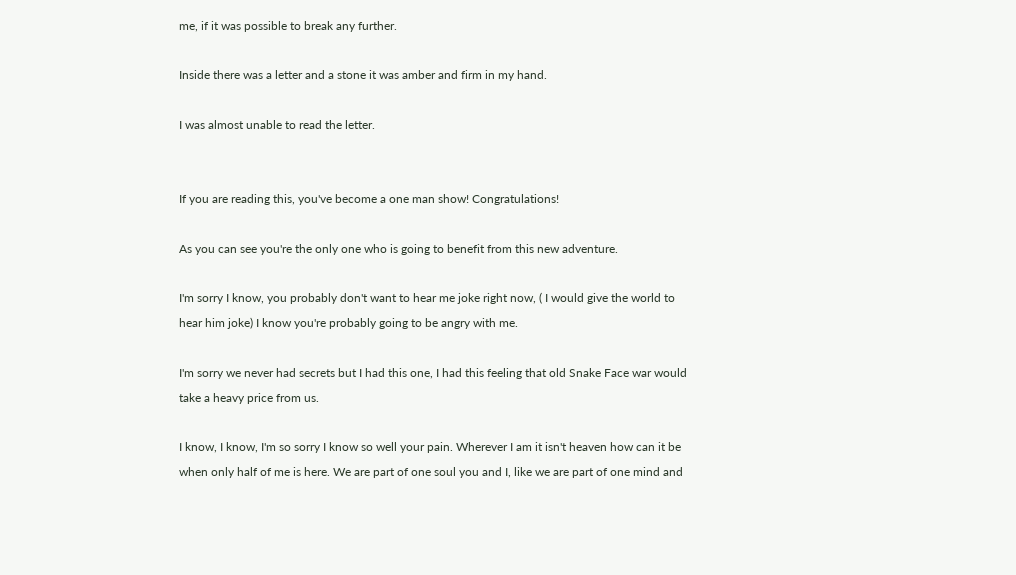me, if it was possible to break any further.

Inside there was a letter and a stone it was amber and firm in my hand.

I was almost unable to read the letter.


If you are reading this, you've become a one man show! Congratulations!

As you can see you're the only one who is going to benefit from this new adventure.

I'm sorry I know, you probably don't want to hear me joke right now, ( I would give the world to hear him joke) I know you're probably going to be angry with me.

I'm sorry we never had secrets but I had this one, I had this feeling that old Snake Face war would take a heavy price from us.

I know, I know, I'm so sorry I know so well your pain. Wherever I am it isn't heaven how can it be when only half of me is here. We are part of one soul you and I, like we are part of one mind and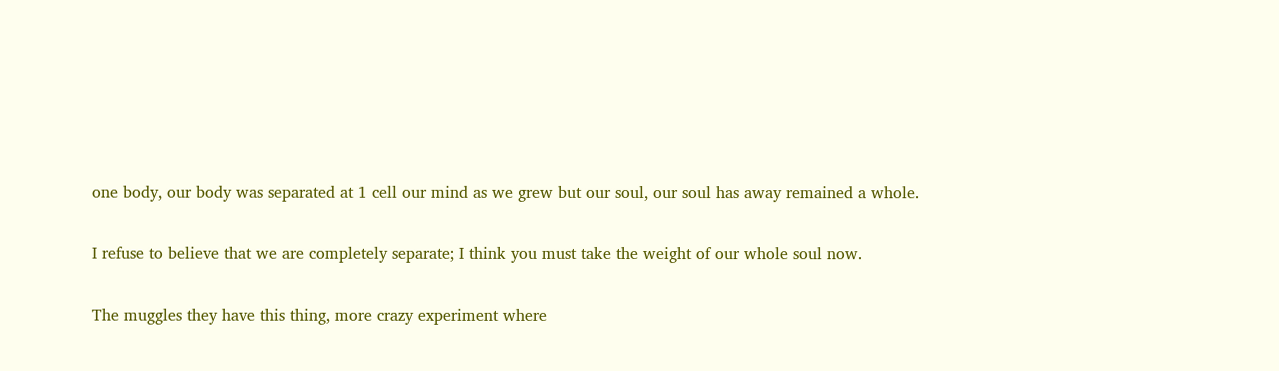one body, our body was separated at 1 cell our mind as we grew but our soul, our soul has away remained a whole.

I refuse to believe that we are completely separate; I think you must take the weight of our whole soul now.

The muggles they have this thing, more crazy experiment where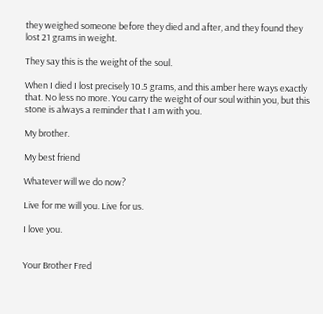they weighed someone before they died and after, and they found they lost 21 grams in weight.

They say this is the weight of the soul.

When I died I lost precisely 10.5 grams, and this amber here ways exactly that. No less no more. You carry the weight of our soul within you, but this stone is always a reminder that I am with you.

My brother.

My best friend

Whatever will we do now?

Live for me will you. Live for us.

I love you.


Your Brother Fred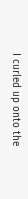I curled up onto the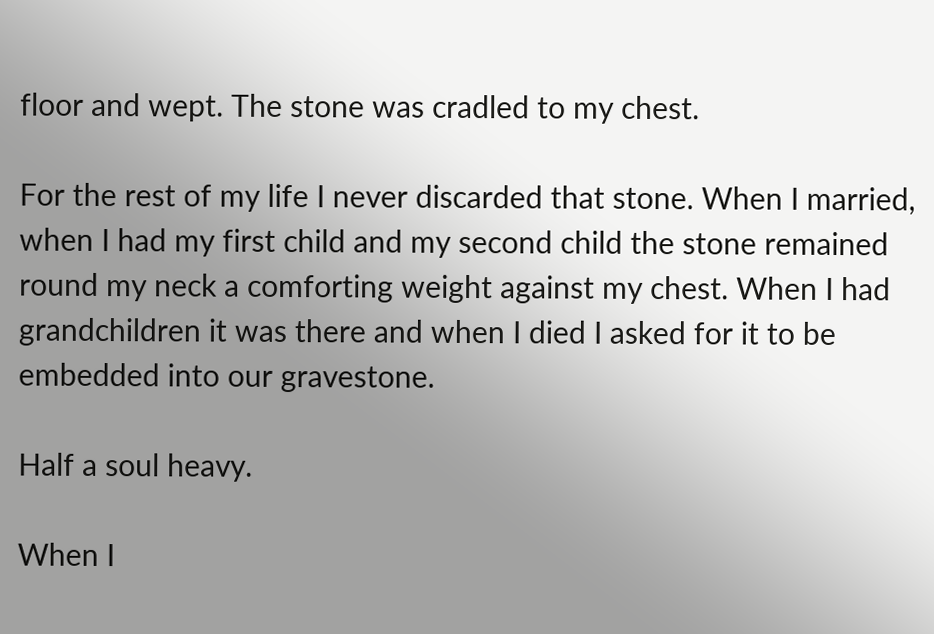floor and wept. The stone was cradled to my chest.

For the rest of my life I never discarded that stone. When I married, when I had my first child and my second child the stone remained round my neck a comforting weight against my chest. When I had grandchildren it was there and when I died I asked for it to be embedded into our gravestone.

Half a soul heavy.

When I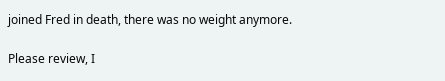joined Fred in death, there was no weight anymore.

Please review, I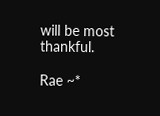will be most thankful.

Rae ~*